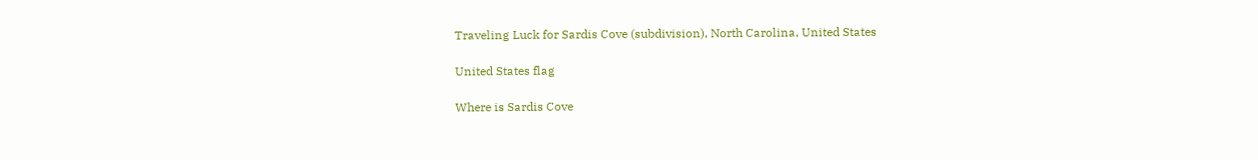Traveling Luck for Sardis Cove (subdivision), North Carolina, United States

United States flag

Where is Sardis Cove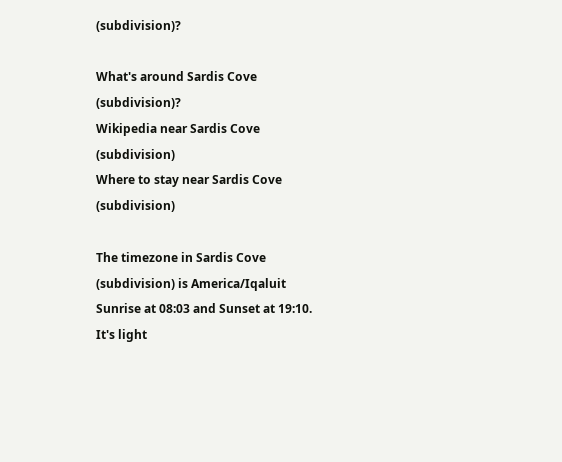(subdivision)?

What's around Sardis Cove (subdivision)?
Wikipedia near Sardis Cove (subdivision)
Where to stay near Sardis Cove (subdivision)

The timezone in Sardis Cove (subdivision) is America/Iqaluit
Sunrise at 08:03 and Sunset at 19:10. It's light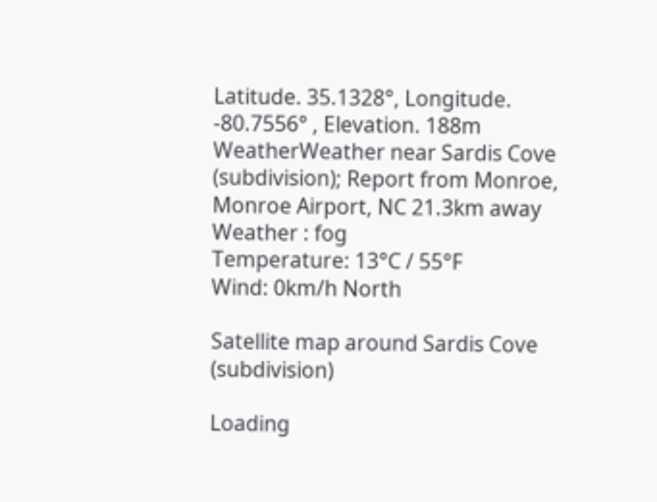Latitude. 35.1328°, Longitude. -80.7556° , Elevation. 188m
WeatherWeather near Sardis Cove (subdivision); Report from Monroe, Monroe Airport, NC 21.3km away
Weather : fog
Temperature: 13°C / 55°F
Wind: 0km/h North

Satellite map around Sardis Cove (subdivision)

Loading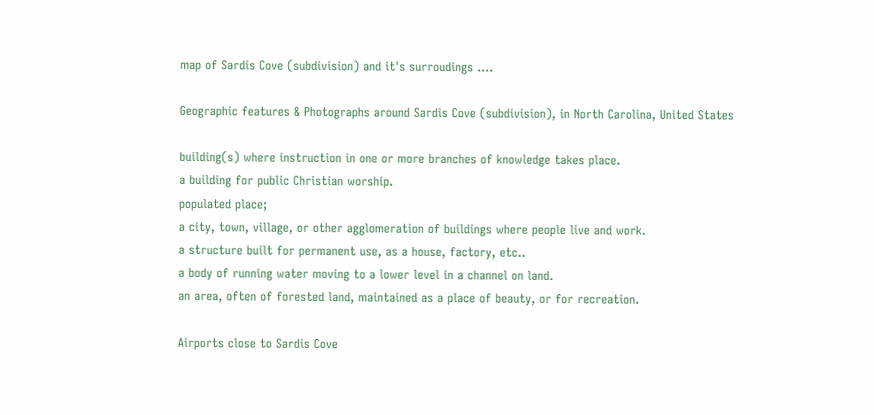map of Sardis Cove (subdivision) and it's surroudings ....

Geographic features & Photographs around Sardis Cove (subdivision), in North Carolina, United States

building(s) where instruction in one or more branches of knowledge takes place.
a building for public Christian worship.
populated place;
a city, town, village, or other agglomeration of buildings where people live and work.
a structure built for permanent use, as a house, factory, etc..
a body of running water moving to a lower level in a channel on land.
an area, often of forested land, maintained as a place of beauty, or for recreation.

Airports close to Sardis Cove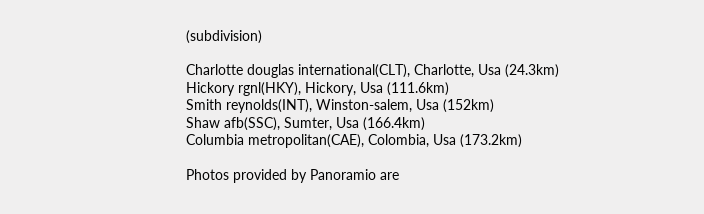(subdivision)

Charlotte douglas international(CLT), Charlotte, Usa (24.3km)
Hickory rgnl(HKY), Hickory, Usa (111.6km)
Smith reynolds(INT), Winston-salem, Usa (152km)
Shaw afb(SSC), Sumter, Usa (166.4km)
Columbia metropolitan(CAE), Colombia, Usa (173.2km)

Photos provided by Panoramio are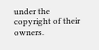under the copyright of their owners.